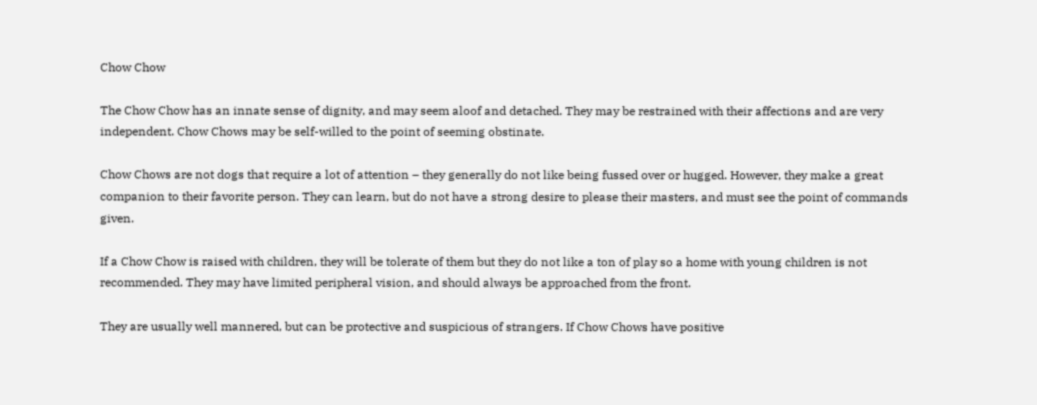Chow Chow

The Chow Chow has an innate sense of dignity, and may seem aloof and detached. They may be restrained with their affections and are very independent. Chow Chows may be self-willed to the point of seeming obstinate.

Chow Chows are not dogs that require a lot of attention – they generally do not like being fussed over or hugged. However, they make a great companion to their favorite person. They can learn, but do not have a strong desire to please their masters, and must see the point of commands given.

If a Chow Chow is raised with children, they will be tolerate of them but they do not like a ton of play so a home with young children is not recommended. They may have limited peripheral vision, and should always be approached from the front.

They are usually well mannered, but can be protective and suspicious of strangers. If Chow Chows have positive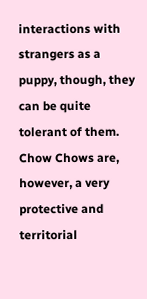interactions with strangers as a puppy, though, they can be quite tolerant of them. Chow Chows are, however, a very protective and territorial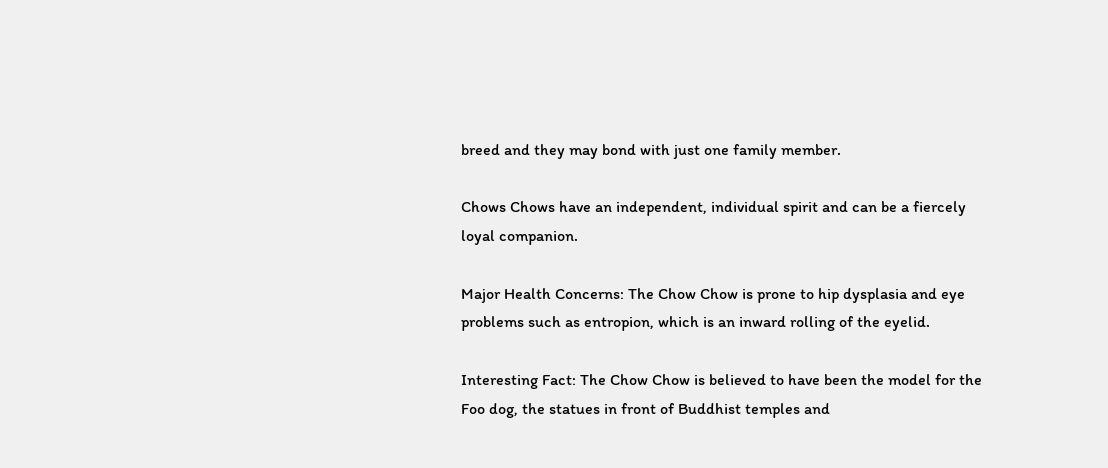breed and they may bond with just one family member.

Chows Chows have an independent, individual spirit and can be a fiercely loyal companion.

Major Health Concerns: The Chow Chow is prone to hip dysplasia and eye problems such as entropion, which is an inward rolling of the eyelid.

Interesting Fact: The Chow Chow is believed to have been the model for the Foo dog, the statues in front of Buddhist temples and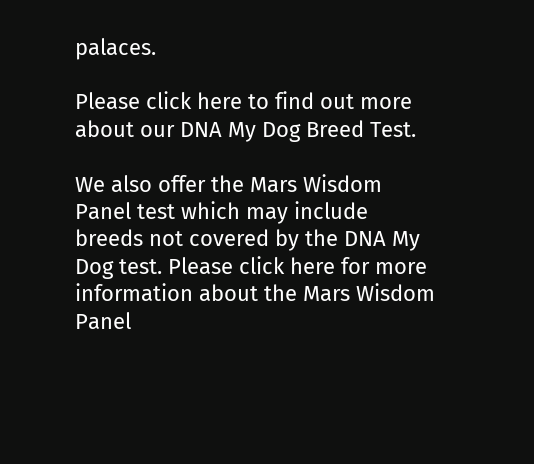palaces.

Please click here to find out more about our DNA My Dog Breed Test.

We also offer the Mars Wisdom Panel test which may include breeds not covered by the DNA My Dog test. Please click here for more information about the Mars Wisdom Panel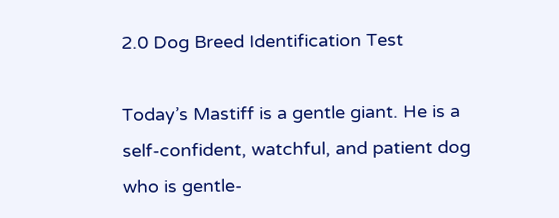2.0 Dog Breed Identification Test

Today’s Mastiff is a gentle giant. He is a self-confident, watchful, and patient dog who is gentle-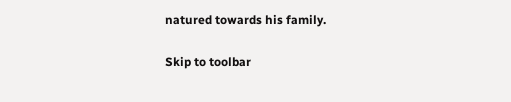natured towards his family.

Skip to toolbar